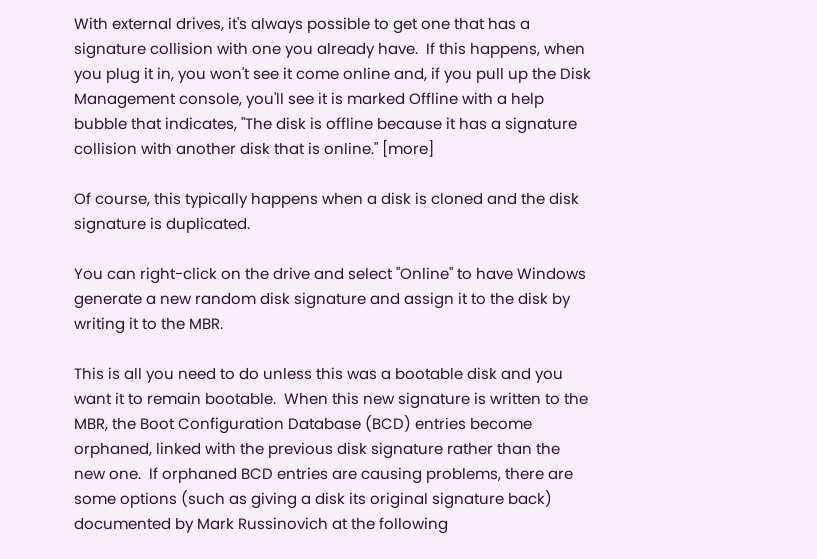With external drives, it's always possible to get one that has a signature collision with one you already have.  If this happens, when you plug it in, you won't see it come online and, if you pull up the Disk Management console, you'll see it is marked Offline with a help bubble that indicates, "The disk is offline because it has a signature collision with another disk that is online." [more]

Of course, this typically happens when a disk is cloned and the disk signature is duplicated.

You can right-click on the drive and select "Online" to have Windows generate a new random disk signature and assign it to the disk by writing it to the MBR.

This is all you need to do unless this was a bootable disk and you want it to remain bootable.  When this new signature is written to the MBR, the Boot Configuration Database (BCD) entries become orphaned, linked with the previous disk signature rather than the new one.  If orphaned BCD entries are causing problems, there are some options (such as giving a disk its original signature back) documented by Mark Russinovich at the following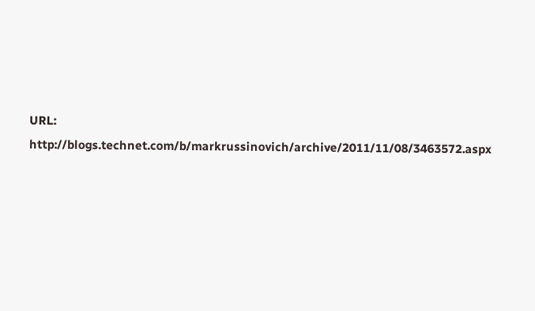URL: http://blogs.technet.com/b/markrussinovich/archive/2011/11/08/3463572.aspx